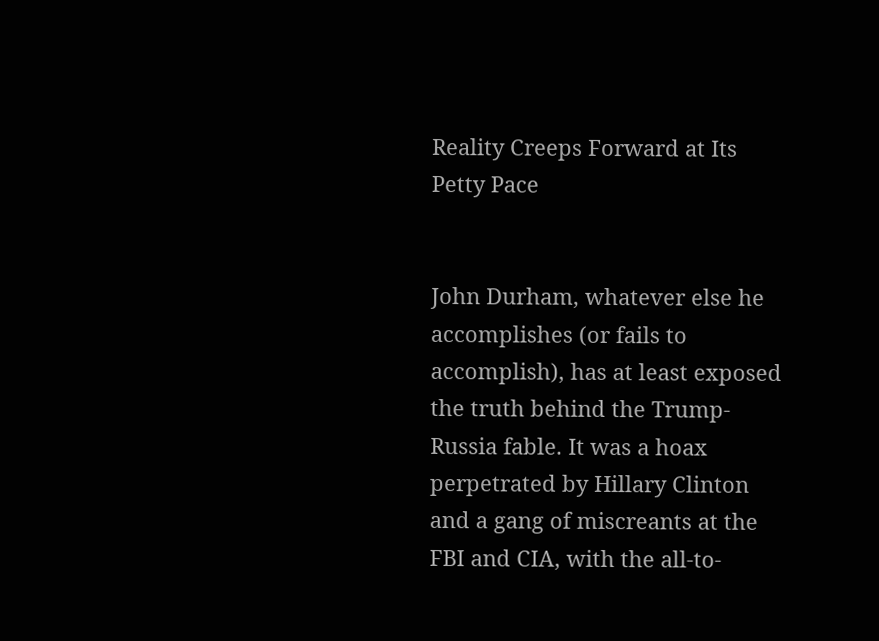Reality Creeps Forward at Its Petty Pace


John Durham, whatever else he accomplishes (or fails to accomplish), has at least exposed the truth behind the Trump-Russia fable. It was a hoax perpetrated by Hillary Clinton and a gang of miscreants at the FBI and CIA, with the all-to-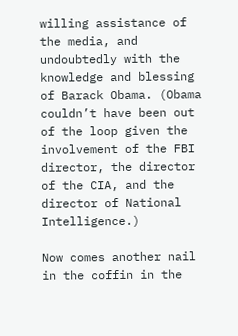willing assistance of the media, and undoubtedly with the knowledge and blessing of Barack Obama. (Obama couldn’t have been out of the loop given the involvement of the FBI director, the director of the CIA, and the director of National Intelligence.)

Now comes another nail in the coffin in the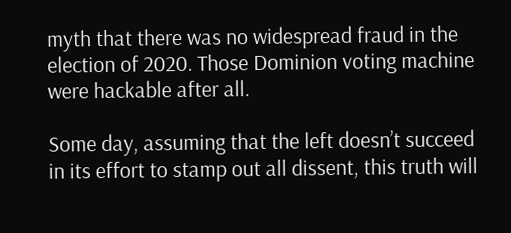myth that there was no widespread fraud in the election of 2020. Those Dominion voting machine were hackable after all.

Some day, assuming that the left doesn’t succeed in its effort to stamp out all dissent, this truth will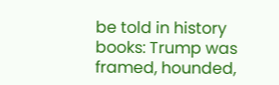be told in history books: Trump was framed, hounded,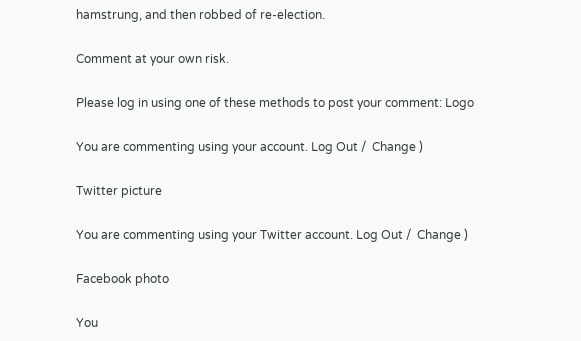hamstrung, and then robbed of re-election.

Comment at your own risk.

Please log in using one of these methods to post your comment: Logo

You are commenting using your account. Log Out /  Change )

Twitter picture

You are commenting using your Twitter account. Log Out /  Change )

Facebook photo

You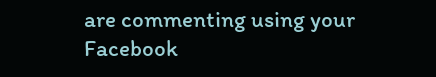are commenting using your Facebook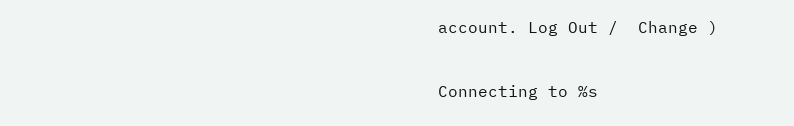account. Log Out /  Change )

Connecting to %s